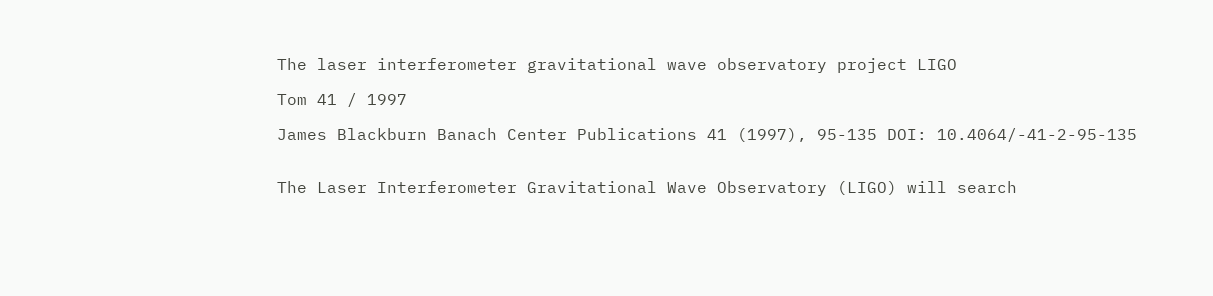The laser interferometer gravitational wave observatory project LIGO

Tom 41 / 1997

James Blackburn Banach Center Publications 41 (1997), 95-135 DOI: 10.4064/-41-2-95-135


The Laser Interferometer Gravitational Wave Observatory (LIGO) will search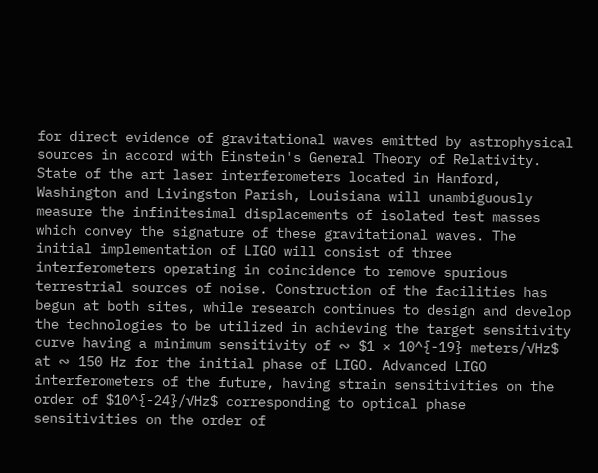for direct evidence of gravitational waves emitted by astrophysical sources in accord with Einstein's General Theory of Relativity. State of the art laser interferometers located in Hanford, Washington and Livingston Parish, Louisiana will unambiguously measure the infinitesimal displacements of isolated test masses which convey the signature of these gravitational waves. The initial implementation of LIGO will consist of three interferometers operating in coincidence to remove spurious terrestrial sources of noise. Construction of the facilities has begun at both sites, while research continues to design and develop the technologies to be utilized in achieving the target sensitivity curve having a minimum sensitivity of ∾ $1 × 10^{-19} meters/√Hz$ at ∾ 150 Hz for the initial phase of LIGO. Advanced LIGO interferometers of the future, having strain sensitivities on the order of $10^{-24}/√Hz$ corresponding to optical phase sensitivities on the order of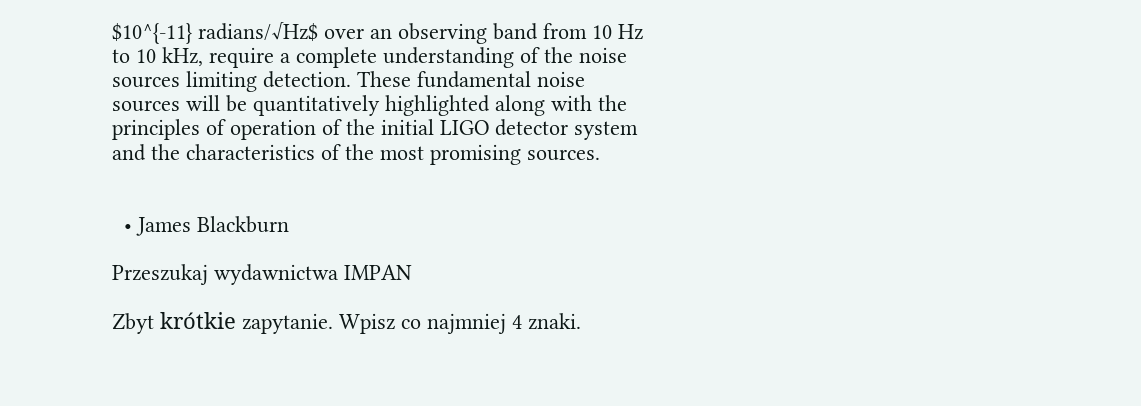$10^{-11} radians/√Hz$ over an observing band from 10 Hz to 10 kHz, require a complete understanding of the noise sources limiting detection. These fundamental noise sources will be quantitatively highlighted along with the principles of operation of the initial LIGO detector system and the characteristics of the most promising sources.


  • James Blackburn

Przeszukaj wydawnictwa IMPAN

Zbyt krótkie zapytanie. Wpisz co najmniej 4 znaki.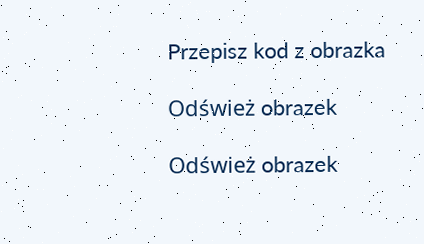Przepisz kod z obrazka

Odśwież obrazek

Odśwież obrazek